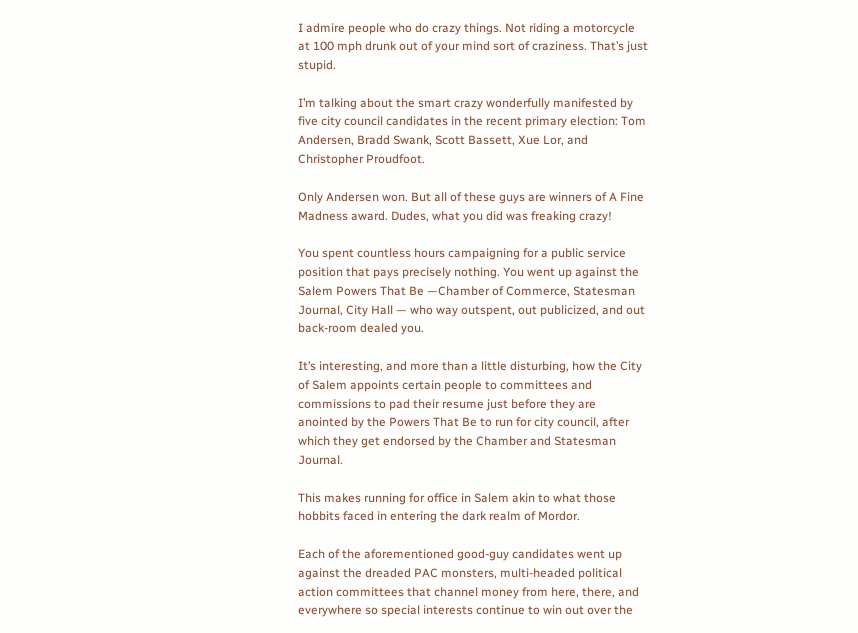I admire people who do crazy things. Not riding a motorcycle at 100 mph drunk out of your mind sort of craziness. That’s just stupid.

I’m talking about the smart crazy wonderfully manifested by five city council candidates in the recent primary election: Tom Andersen, Bradd Swank, Scott Bassett, Xue Lor, and Christopher Proudfoot.

Only Andersen won. But all of these guys are winners of A Fine Madness award. Dudes, what you did was freaking crazy!

You spent countless hours campaigning for a public service position that pays precisely nothing. You went up against the Salem Powers That Be —Chamber of Commerce, Statesman Journal, City Hall — who way outspent, out publicized, and out back-room dealed you.

It’s interesting, and more than a little disturbing, how the City of Salem appoints certain people to committees and commissions to pad their resume just before they are anointed by the Powers That Be to run for city council, after which they get endorsed by the Chamber and Statesman Journal.

This makes running for office in Salem akin to what those hobbits faced in entering the dark realm of Mordor.

Each of the aforementioned good-guy candidates went up against the dreaded PAC monsters, multi-headed political action committees that channel money from here, there, and everywhere so special interests continue to win out over the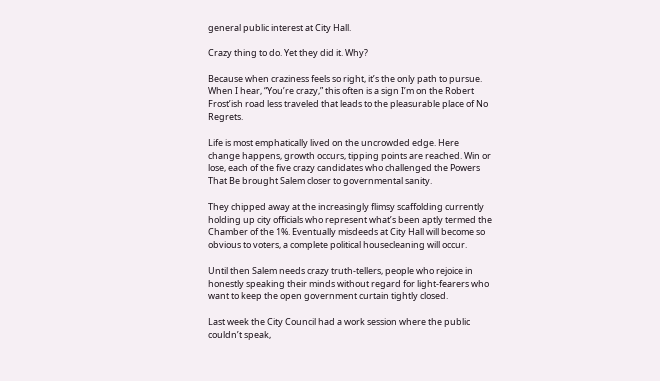general public interest at City Hall.

Crazy thing to do. Yet they did it. Why?

Because when craziness feels so right, it’s the only path to pursue. When I hear, “You’re crazy,” this often is a sign I’m on the Robert Frost’ish road less traveled that leads to the pleasurable place of No Regrets.

Life is most emphatically lived on the uncrowded edge. Here change happens, growth occurs, tipping points are reached. Win or lose, each of the five crazy candidates who challenged the Powers That Be brought Salem closer to governmental sanity.

They chipped away at the increasingly flimsy scaffolding currently holding up city officials who represent what’s been aptly termed the Chamber of the 1%. Eventually misdeeds at City Hall will become so obvious to voters, a complete political housecleaning will occur.

Until then Salem needs crazy truth-tellers, people who rejoice in honestly speaking their minds without regard for light-fearers who want to keep the open government curtain tightly closed.

Last week the City Council had a work session where the public couldn’t speak,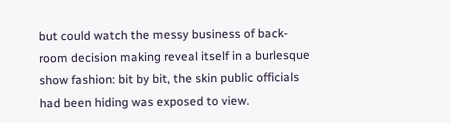but could watch the messy business of back-room decision making reveal itself in a burlesque show fashion: bit by bit, the skin public officials had been hiding was exposed to view.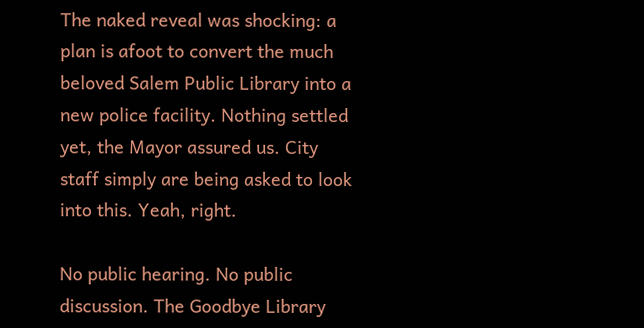The naked reveal was shocking: a plan is afoot to convert the much beloved Salem Public Library into a new police facility. Nothing settled yet, the Mayor assured us. City staff simply are being asked to look into this. Yeah, right.

No public hearing. No public discussion. The Goodbye Library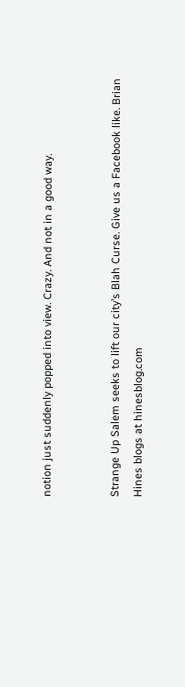notion just suddenly popped into view. Crazy. And not in a good way.


Strange Up Salem seeks to lift our city’s Blah Curse. Give us a Facebook like. Brian Hines blogs at hinesblog.com